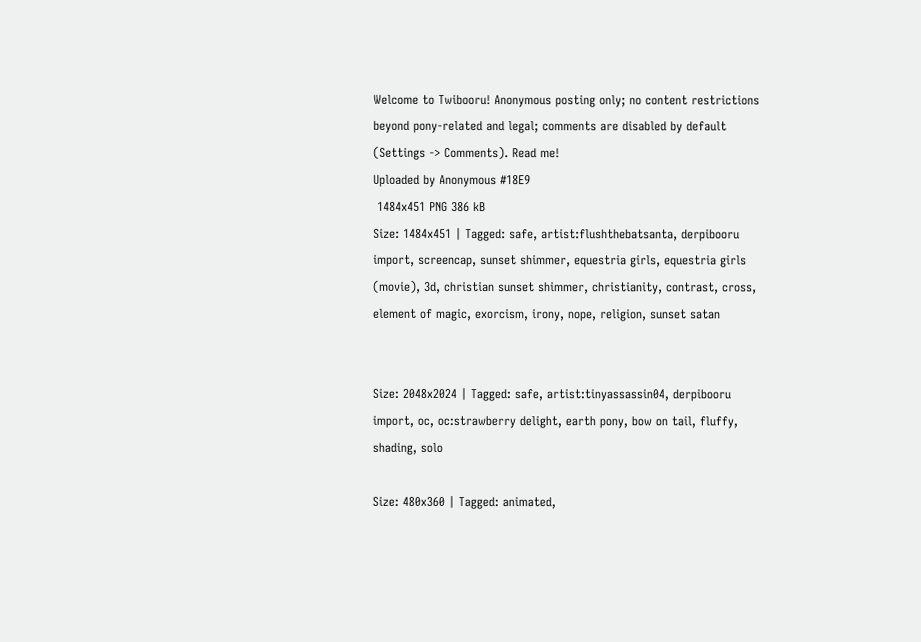Welcome to Twibooru! Anonymous posting only; no content restrictions beyond pony-related and legal; comments are disabled by default (Settings -> Comments). Read me!
Uploaded by Anonymous #18E9
 1484x451 PNG 386 kB
Size: 1484x451 | Tagged: safe, artist:flushthebatsanta, derpibooru import, screencap, sunset shimmer, equestria girls, equestria girls (movie), 3d, christian sunset shimmer, christianity, contrast, cross, element of magic, exorcism, irony, nope, religion, sunset satan


Size: 2048x2024 | Tagged: safe, artist:tinyassassin04, derpibooru import, oc, oc:strawberry delight, earth pony, bow on tail, fluffy, shading, solo

Size: 480x360 | Tagged: animated,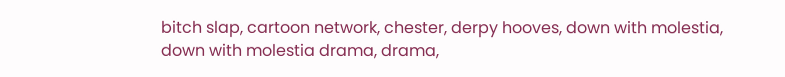bitch slap, cartoon network, chester, derpy hooves, down with molestia, down with molestia drama, drama,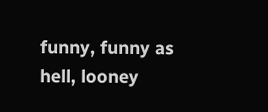funny, funny as hell, looney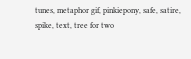tunes, metaphor gif, pinkiepony, safe, satire, spike, text, tree for two